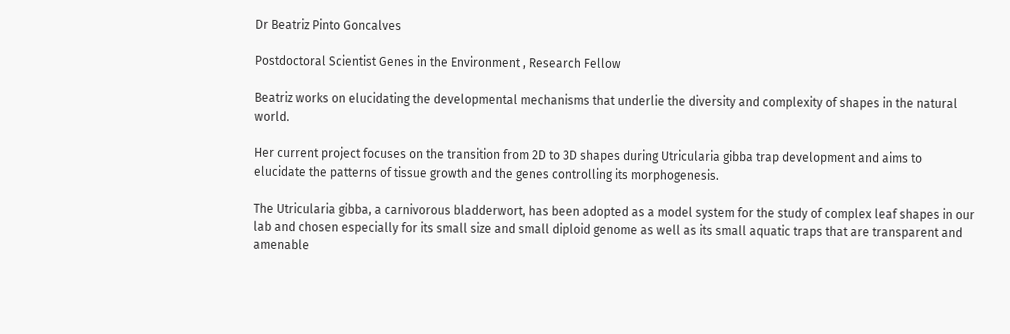Dr Beatriz Pinto Goncalves

Postdoctoral Scientist Genes in the Environment , Research Fellow

Beatriz works on elucidating the developmental mechanisms that underlie the diversity and complexity of shapes in the natural world.

Her current project focuses on the transition from 2D to 3D shapes during Utricularia gibba trap development and aims to elucidate the patterns of tissue growth and the genes controlling its morphogenesis.

The Utricularia gibba, a carnivorous bladderwort, has been adopted as a model system for the study of complex leaf shapes in our lab and chosen especially for its small size and small diploid genome as well as its small aquatic traps that are transparent and amenable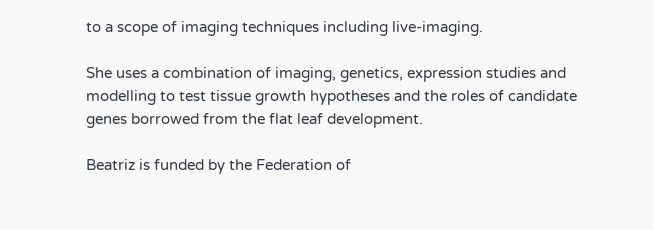to a scope of imaging techniques including live-imaging.

She uses a combination of imaging, genetics, expression studies and modelling to test tissue growth hypotheses and the roles of candidate genes borrowed from the flat leaf development.

Beatriz is funded by the Federation of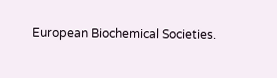European Biochemical Societies.